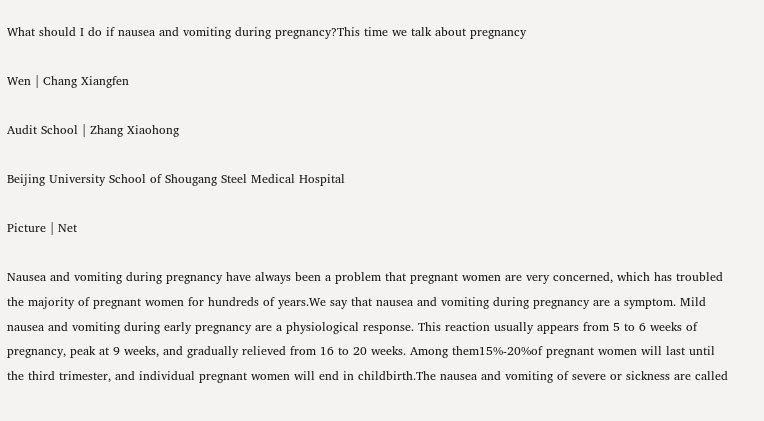What should I do if nausea and vomiting during pregnancy?This time we talk about pregnancy

Wen | Chang Xiangfen

Audit School | Zhang Xiaohong

Beijing University School of Shougang Steel Medical Hospital

Picture | Net

Nausea and vomiting during pregnancy have always been a problem that pregnant women are very concerned, which has troubled the majority of pregnant women for hundreds of years.We say that nausea and vomiting during pregnancy are a symptom. Mild nausea and vomiting during early pregnancy are a physiological response. This reaction usually appears from 5 to 6 weeks of pregnancy, peak at 9 weeks, and gradually relieved from 16 to 20 weeks. Among them15%-20%of pregnant women will last until the third trimester, and individual pregnant women will end in childbirth.The nausea and vomiting of severe or sickness are called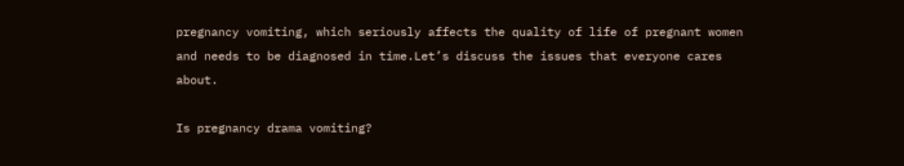pregnancy vomiting, which seriously affects the quality of life of pregnant women and needs to be diagnosed in time.Let’s discuss the issues that everyone cares about.

Is pregnancy drama vomiting?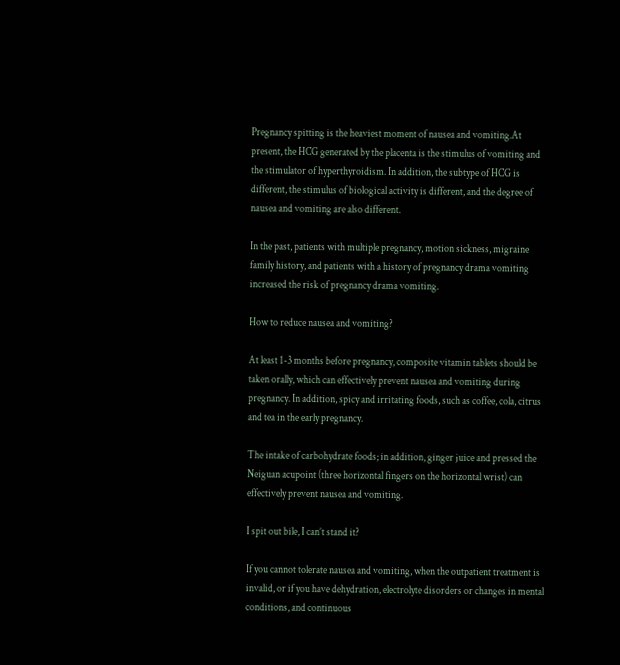Pregnancy spitting is the heaviest moment of nausea and vomiting.At present, the HCG generated by the placenta is the stimulus of vomiting and the stimulator of hyperthyroidism. In addition, the subtype of HCG is different, the stimulus of biological activity is different, and the degree of nausea and vomiting are also different.

In the past, patients with multiple pregnancy, motion sickness, migraine family history, and patients with a history of pregnancy drama vomiting increased the risk of pregnancy drama vomiting.

How to reduce nausea and vomiting?

At least 1-3 months before pregnancy, composite vitamin tablets should be taken orally, which can effectively prevent nausea and vomiting during pregnancy. In addition, spicy and irritating foods, such as coffee, cola, citrus and tea in the early pregnancy.

The intake of carbohydrate foods; in addition, ginger juice and pressed the Neiguan acupoint (three horizontal fingers on the horizontal wrist) can effectively prevent nausea and vomiting.

I spit out bile, I can’t stand it?

If you cannot tolerate nausea and vomiting, when the outpatient treatment is invalid, or if you have dehydration, electrolyte disorders or changes in mental conditions, and continuous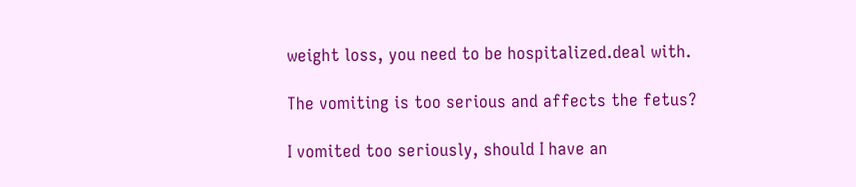weight loss, you need to be hospitalized.deal with.

The vomiting is too serious and affects the fetus?

I vomited too seriously, should I have an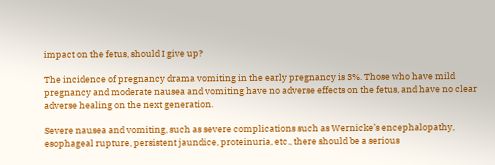impact on the fetus, should I give up?

The incidence of pregnancy drama vomiting in the early pregnancy is 3%. Those who have mild pregnancy and moderate nausea and vomiting have no adverse effects on the fetus, and have no clear adverse healing on the next generation.

Severe nausea and vomiting, such as severe complications such as Wernicke’s encephalopathy, esophageal rupture, persistent jaundice, proteinuria, etc., there should be a serious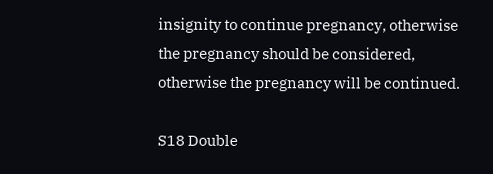insignity to continue pregnancy, otherwise the pregnancy should be considered, otherwise the pregnancy will be continued.

S18 Double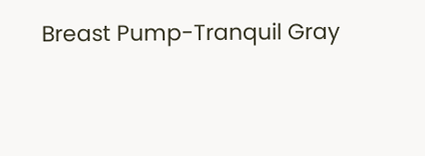Breast Pump-Tranquil Gray